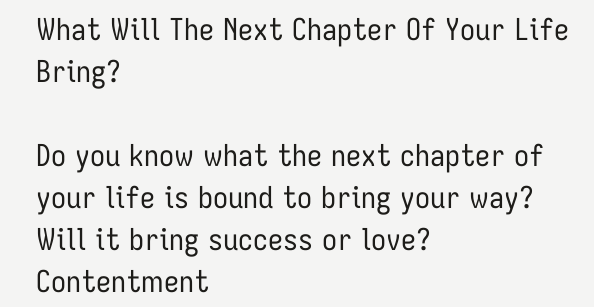What Will The Next Chapter Of Your Life Bring?

Do you know what the next chapter of your life is bound to bring your way? Will it bring success or love? Contentment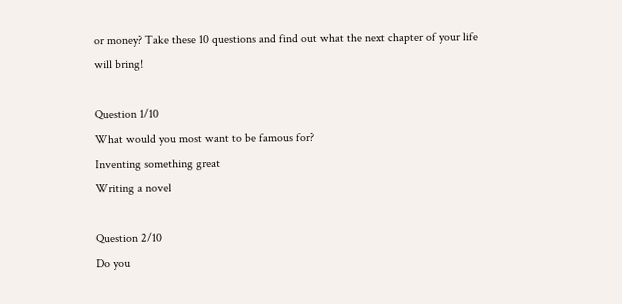or money? Take these 10 questions and find out what the next chapter of your life will bring!

Question 1/10
What would you most want to be famous for?
Inventing something great
Writing a novel

Question 2/10
Do you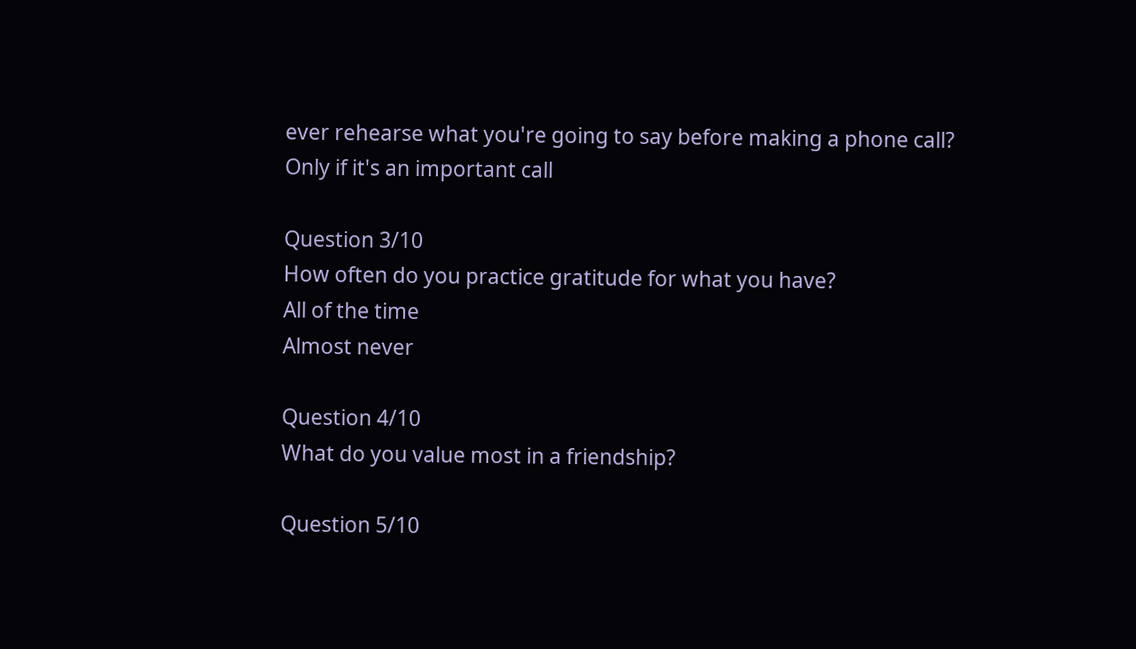ever rehearse what you're going to say before making a phone call?
Only if it's an important call

Question 3/10
How often do you practice gratitude for what you have?
All of the time
Almost never

Question 4/10
What do you value most in a friendship?

Question 5/10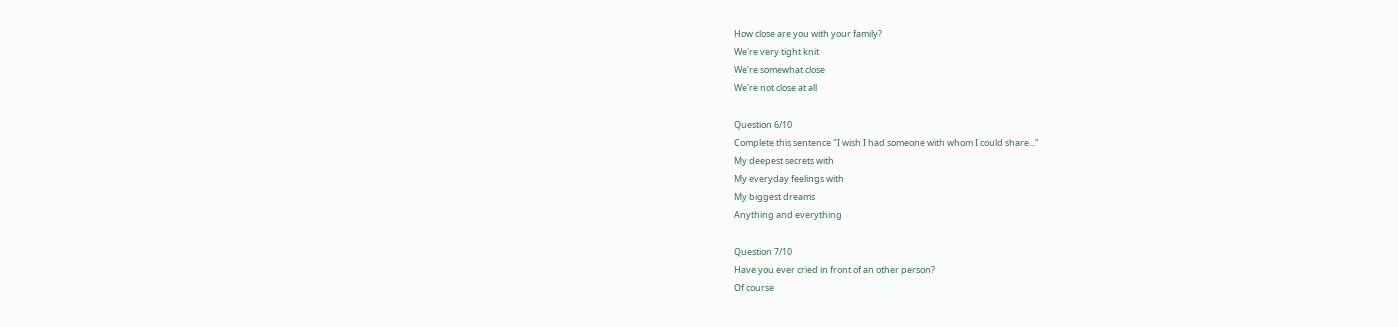How close are you with your family?
We're very tight knit
We're somewhat close
We're not close at all

Question 6/10
Complete this sentence "I wish I had someone with whom I could share..."
My deepest secrets with
My everyday feelings with
My biggest dreams
Anything and everything

Question 7/10
Have you ever cried in front of an other person?
Of course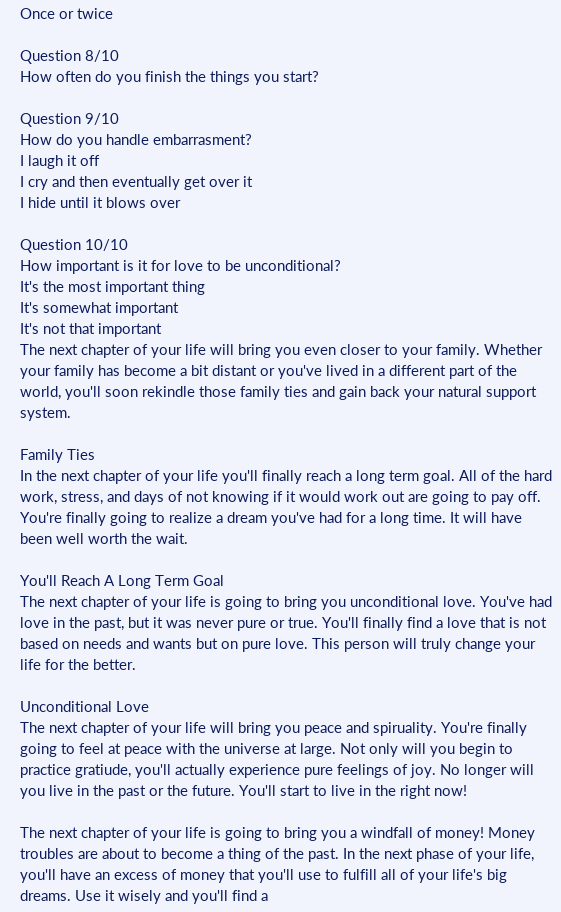Once or twice

Question 8/10
How often do you finish the things you start?

Question 9/10
How do you handle embarrasment?
I laugh it off
I cry and then eventually get over it
I hide until it blows over

Question 10/10
How important is it for love to be unconditional?
It's the most important thing
It's somewhat important
It's not that important
The next chapter of your life will bring you even closer to your family. Whether your family has become a bit distant or you've lived in a different part of the world, you'll soon rekindle those family ties and gain back your natural support system.

Family Ties
In the next chapter of your life you'll finally reach a long term goal. All of the hard work, stress, and days of not knowing if it would work out are going to pay off. You're finally going to realize a dream you've had for a long time. It will have been well worth the wait.

You'll Reach A Long Term Goal
The next chapter of your life is going to bring you unconditional love. You've had love in the past, but it was never pure or true. You'll finally find a love that is not based on needs and wants but on pure love. This person will truly change your life for the better.

Unconditional Love
The next chapter of your life will bring you peace and spiruality. You're finally going to feel at peace with the universe at large. Not only will you begin to practice gratiude, you'll actually experience pure feelings of joy. No longer will you live in the past or the future. You'll start to live in the right now!

The next chapter of your life is going to bring you a windfall of money! Money troubles are about to become a thing of the past. In the next phase of your life, you'll have an excess of money that you'll use to fulfill all of your life's big dreams. Use it wisely and you'll find a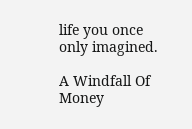life you once only imagined.

A Windfall Of Money